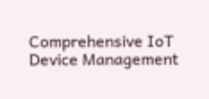Comprehensive IoT Device Management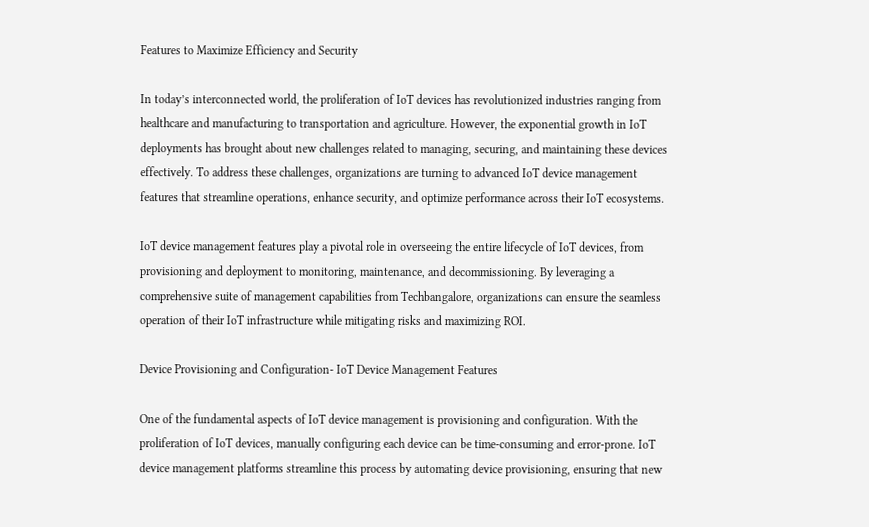Features to Maximize Efficiency and Security

In today’s interconnected world, the proliferation of IoT devices has revolutionized industries ranging from healthcare and manufacturing to transportation and agriculture. However, the exponential growth in IoT deployments has brought about new challenges related to managing, securing, and maintaining these devices effectively. To address these challenges, organizations are turning to advanced IoT device management features that streamline operations, enhance security, and optimize performance across their IoT ecosystems.

IoT device management features play a pivotal role in overseeing the entire lifecycle of IoT devices, from provisioning and deployment to monitoring, maintenance, and decommissioning. By leveraging a comprehensive suite of management capabilities from Techbangalore, organizations can ensure the seamless operation of their IoT infrastructure while mitigating risks and maximizing ROI.

Device Provisioning and Configuration- IoT Device Management Features

One of the fundamental aspects of IoT device management is provisioning and configuration. With the proliferation of IoT devices, manually configuring each device can be time-consuming and error-prone. IoT device management platforms streamline this process by automating device provisioning, ensuring that new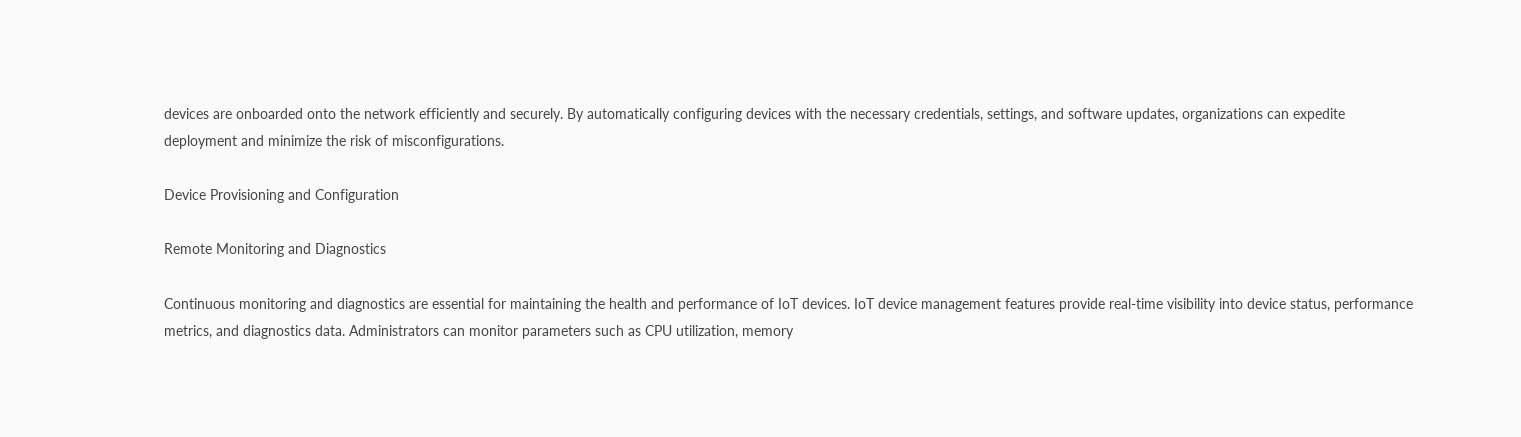devices are onboarded onto the network efficiently and securely. By automatically configuring devices with the necessary credentials, settings, and software updates, organizations can expedite deployment and minimize the risk of misconfigurations.

Device Provisioning and Configuration

Remote Monitoring and Diagnostics

Continuous monitoring and diagnostics are essential for maintaining the health and performance of IoT devices. IoT device management features provide real-time visibility into device status, performance metrics, and diagnostics data. Administrators can monitor parameters such as CPU utilization, memory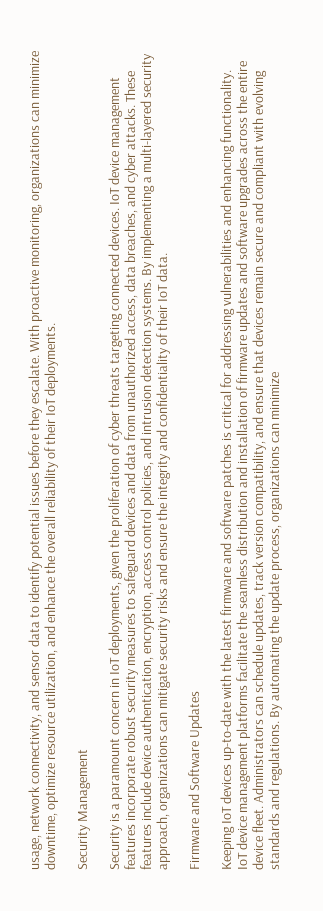usage, network connectivity, and sensor data to identify potential issues before they escalate. With proactive monitoring, organizations can minimize downtime, optimize resource utilization, and enhance the overall reliability of their IoT deployments.

Security Management

Security is a paramount concern in IoT deployments, given the proliferation of cyber threats targeting connected devices. IoT device management features incorporate robust security measures to safeguard devices and data from unauthorized access, data breaches, and cyber attacks. These features include device authentication, encryption, access control policies, and intrusion detection systems. By implementing a multi-layered security approach, organizations can mitigate security risks and ensure the integrity and confidentiality of their IoT data.

Firmware and Software Updates

Keeping IoT devices up-to-date with the latest firmware and software patches is critical for addressing vulnerabilities and enhancing functionality. IoT device management platforms facilitate the seamless distribution and installation of firmware updates and software upgrades across the entire device fleet. Administrators can schedule updates, track version compatibility, and ensure that devices remain secure and compliant with evolving standards and regulations. By automating the update process, organizations can minimize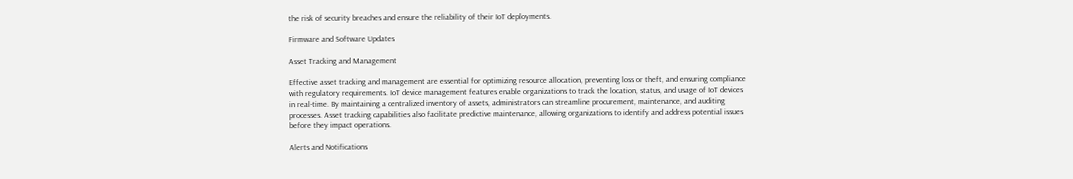the risk of security breaches and ensure the reliability of their IoT deployments.

Firmware and Software Updates

Asset Tracking and Management

Effective asset tracking and management are essential for optimizing resource allocation, preventing loss or theft, and ensuring compliance with regulatory requirements. IoT device management features enable organizations to track the location, status, and usage of IoT devices in real-time. By maintaining a centralized inventory of assets, administrators can streamline procurement, maintenance, and auditing processes. Asset tracking capabilities also facilitate predictive maintenance, allowing organizations to identify and address potential issues before they impact operations.

Alerts and Notifications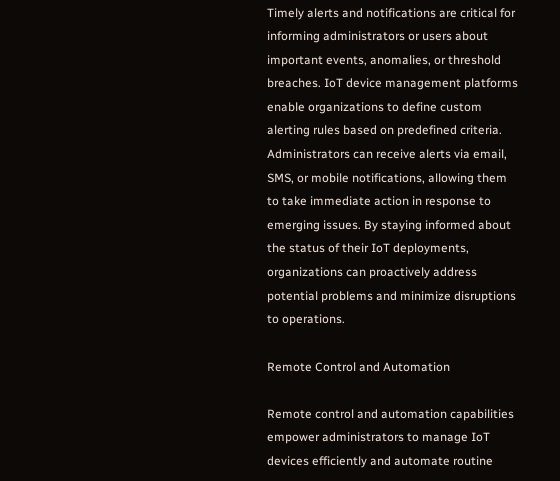Timely alerts and notifications are critical for informing administrators or users about important events, anomalies, or threshold breaches. IoT device management platforms enable organizations to define custom alerting rules based on predefined criteria. Administrators can receive alerts via email, SMS, or mobile notifications, allowing them to take immediate action in response to emerging issues. By staying informed about the status of their IoT deployments, organizations can proactively address potential problems and minimize disruptions to operations.

Remote Control and Automation

Remote control and automation capabilities empower administrators to manage IoT devices efficiently and automate routine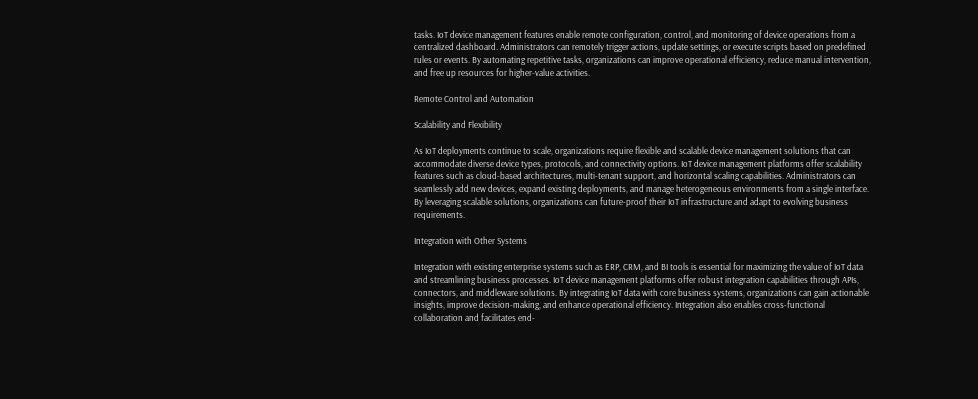tasks. IoT device management features enable remote configuration, control, and monitoring of device operations from a centralized dashboard. Administrators can remotely trigger actions, update settings, or execute scripts based on predefined rules or events. By automating repetitive tasks, organizations can improve operational efficiency, reduce manual intervention, and free up resources for higher-value activities.

Remote Control and Automation

Scalability and Flexibility

As IoT deployments continue to scale, organizations require flexible and scalable device management solutions that can accommodate diverse device types, protocols, and connectivity options. IoT device management platforms offer scalability features such as cloud-based architectures, multi-tenant support, and horizontal scaling capabilities. Administrators can seamlessly add new devices, expand existing deployments, and manage heterogeneous environments from a single interface. By leveraging scalable solutions, organizations can future-proof their IoT infrastructure and adapt to evolving business requirements.

Integration with Other Systems

Integration with existing enterprise systems such as ERP, CRM, and BI tools is essential for maximizing the value of IoT data and streamlining business processes. IoT device management platforms offer robust integration capabilities through APIs, connectors, and middleware solutions. By integrating IoT data with core business systems, organizations can gain actionable insights, improve decision-making, and enhance operational efficiency. Integration also enables cross-functional collaboration and facilitates end-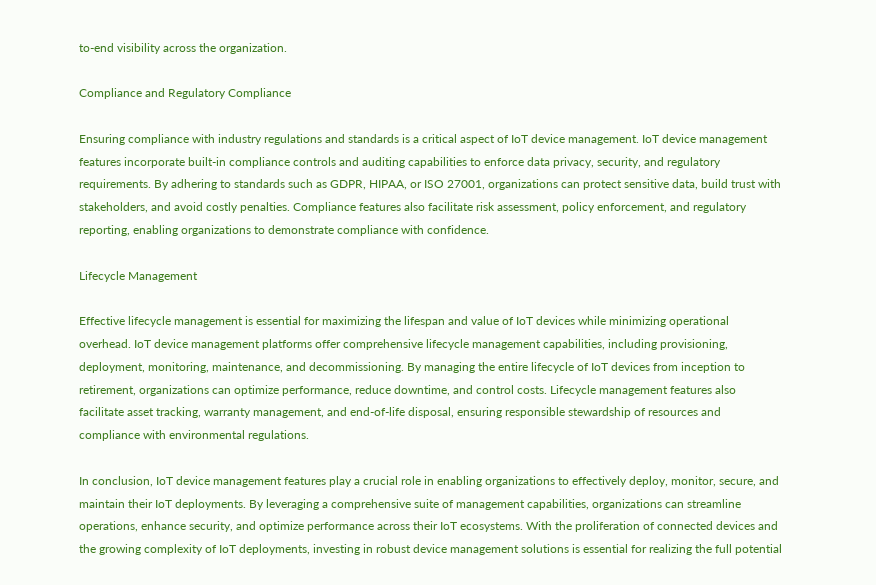to-end visibility across the organization.

Compliance and Regulatory Compliance

Ensuring compliance with industry regulations and standards is a critical aspect of IoT device management. IoT device management features incorporate built-in compliance controls and auditing capabilities to enforce data privacy, security, and regulatory requirements. By adhering to standards such as GDPR, HIPAA, or ISO 27001, organizations can protect sensitive data, build trust with stakeholders, and avoid costly penalties. Compliance features also facilitate risk assessment, policy enforcement, and regulatory reporting, enabling organizations to demonstrate compliance with confidence.

Lifecycle Management

Effective lifecycle management is essential for maximizing the lifespan and value of IoT devices while minimizing operational overhead. IoT device management platforms offer comprehensive lifecycle management capabilities, including provisioning, deployment, monitoring, maintenance, and decommissioning. By managing the entire lifecycle of IoT devices from inception to retirement, organizations can optimize performance, reduce downtime, and control costs. Lifecycle management features also facilitate asset tracking, warranty management, and end-of-life disposal, ensuring responsible stewardship of resources and compliance with environmental regulations.

In conclusion, IoT device management features play a crucial role in enabling organizations to effectively deploy, monitor, secure, and maintain their IoT deployments. By leveraging a comprehensive suite of management capabilities, organizations can streamline operations, enhance security, and optimize performance across their IoT ecosystems. With the proliferation of connected devices and the growing complexity of IoT deployments, investing in robust device management solutions is essential for realizing the full potential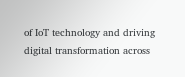of IoT technology and driving digital transformation across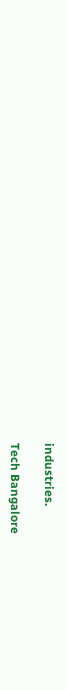industries.

Tech Bangalore